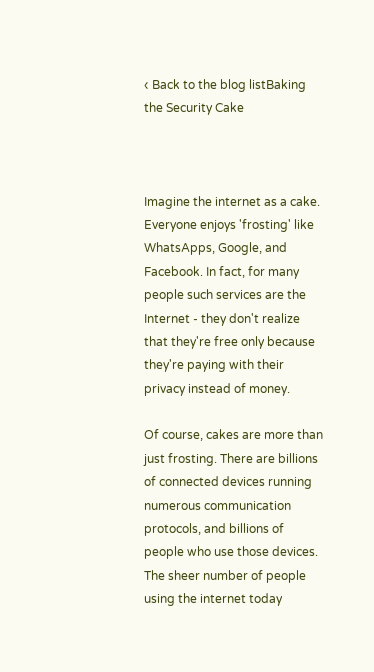‹ Back to the blog listBaking the Security Cake



Imagine the internet as a cake. Everyone enjoys 'frosting' like WhatsApps, Google, and Facebook. In fact, for many people such services are the Internet - they don't realize that they're free only because they're paying with their privacy instead of money.

Of course, cakes are more than just frosting. There are billions of connected devices running numerous communication protocols, and billions of people who use those devices. The sheer number of people using the internet today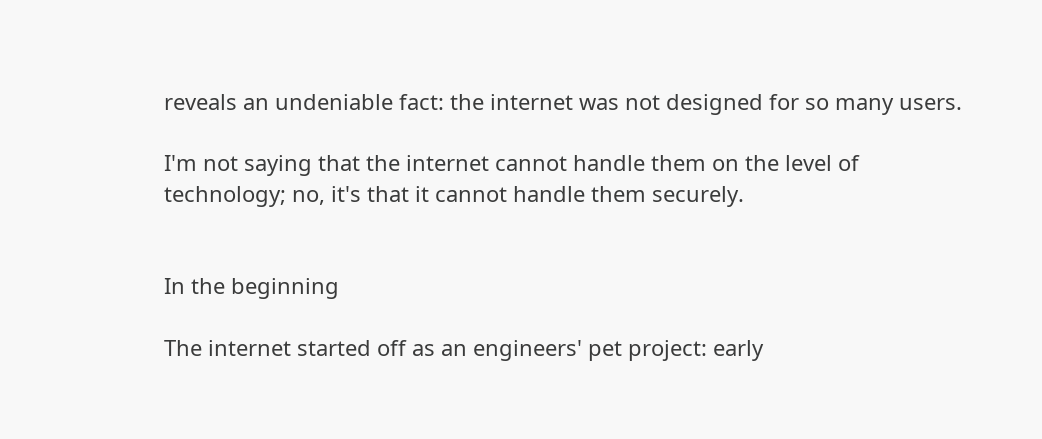reveals an undeniable fact: the internet was not designed for so many users.

I'm not saying that the internet cannot handle them on the level of technology; no, it's that it cannot handle them securely.


In the beginning

The internet started off as an engineers' pet project: early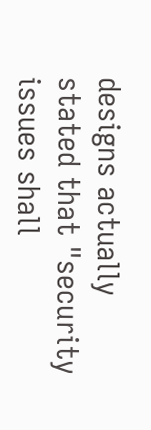designs actually stated that "security issues shall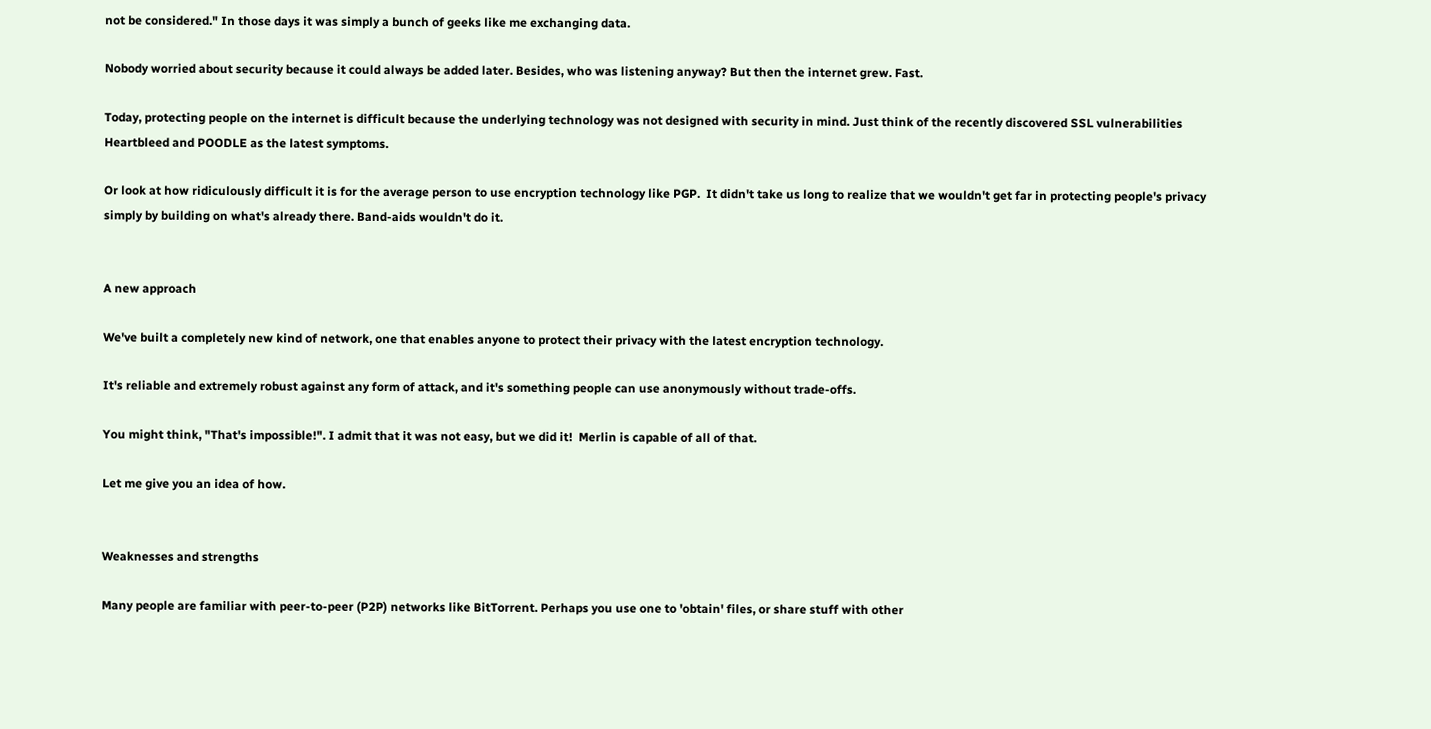not be considered." In those days it was simply a bunch of geeks like me exchanging data.

Nobody worried about security because it could always be added later. Besides, who was listening anyway? But then the internet grew. Fast.

Today, protecting people on the internet is difficult because the underlying technology was not designed with security in mind. Just think of the recently discovered SSL vulnerabilities Heartbleed and POODLE as the latest symptoms.

Or look at how ridiculously difficult it is for the average person to use encryption technology like PGP.  It didn't take us long to realize that we wouldn't get far in protecting people's privacy simply by building on what's already there. Band-aids wouldn't do it.


A new approach

We've built a completely new kind of network, one that enables anyone to protect their privacy with the latest encryption technology.

It's reliable and extremely robust against any form of attack, and it's something people can use anonymously without trade-offs.

You might think, "That's impossible!". I admit that it was not easy, but we did it!  Merlin is capable of all of that.

Let me give you an idea of how.


Weaknesses and strengths

Many people are familiar with peer-to-peer (P2P) networks like BitTorrent. Perhaps you use one to 'obtain' files, or share stuff with other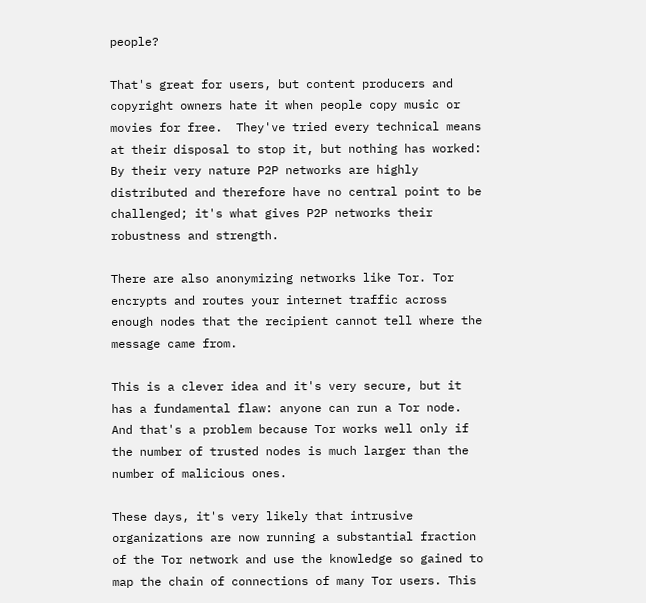people?

That's great for users, but content producers and copyright owners hate it when people copy music or movies for free.  They've tried every technical means at their disposal to stop it, but nothing has worked: By their very nature P2P networks are highly distributed and therefore have no central point to be challenged; it's what gives P2P networks their robustness and strength.

There are also anonymizing networks like Tor. Tor encrypts and routes your internet traffic across enough nodes that the recipient cannot tell where the message came from.

This is a clever idea and it's very secure, but it has a fundamental flaw: anyone can run a Tor node. And that's a problem because Tor works well only if the number of trusted nodes is much larger than the number of malicious ones.

These days, it's very likely that intrusive organizations are now running a substantial fraction of the Tor network and use the knowledge so gained to map the chain of connections of many Tor users. This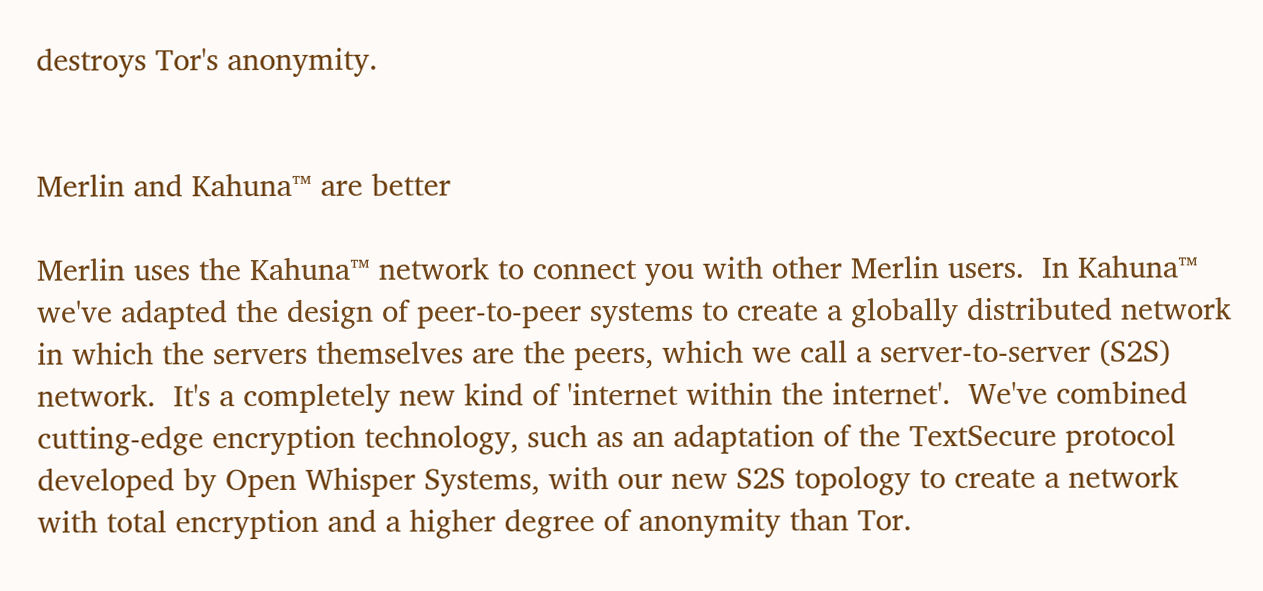destroys Tor's anonymity.


Merlin and Kahuna™ are better

Merlin uses the Kahuna™ network to connect you with other Merlin users.  In Kahuna™ we've adapted the design of peer-to-peer systems to create a globally distributed network in which the servers themselves are the peers, which we call a server-to-server (S2S) network.  It's a completely new kind of 'internet within the internet'.  We've combined cutting-edge encryption technology, such as an adaptation of the TextSecure protocol developed by Open Whisper Systems, with our new S2S topology to create a network with total encryption and a higher degree of anonymity than Tor.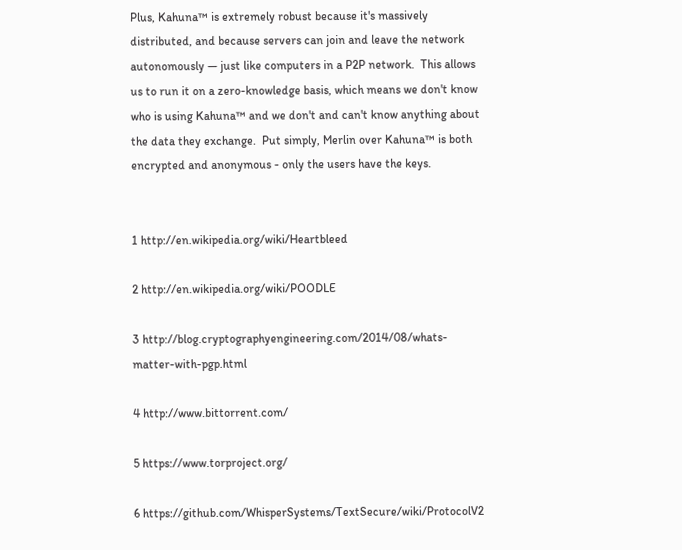Plus, Kahuna™ is extremely robust because it's massively distributed, and because servers can join and leave the network autonomously — just like computers in a P2P network.  This allows us to run it on a zero-knowledge basis, which means we don't know who is using Kahuna™ and we don't and can't know anything about the data they exchange.  Put simply, Merlin over Kahuna™ is both encrypted and anonymous - only the users have the keys.


1 http://en.wikipedia.org/wiki/Heartbleed

2 http://en.wikipedia.org/wiki/POODLE

3 http://blog.cryptographyengineering.com/2014/08/whats-matter-with-pgp.html

4 http://www.bittorrent.com/

5 https://www.torproject.org/

6 https://github.com/WhisperSystems/TextSecure/wiki/ProtocolV2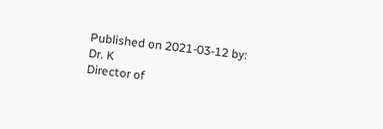Published on 2021-03-12 by:
Dr. K
Director of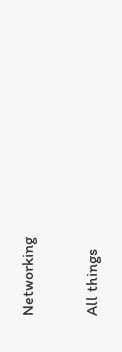Networking

All things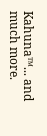Kahuna™... and much more.